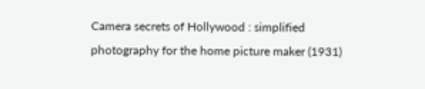Camera secrets of Hollywood : simplified photography for the home picture maker (1931)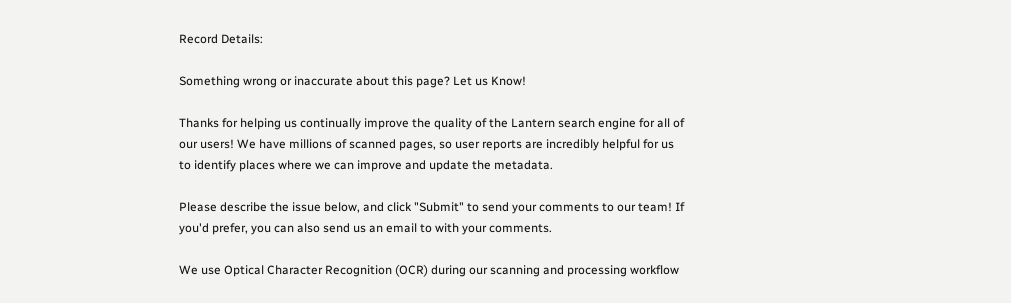Record Details:

Something wrong or inaccurate about this page? Let us Know!

Thanks for helping us continually improve the quality of the Lantern search engine for all of our users! We have millions of scanned pages, so user reports are incredibly helpful for us to identify places where we can improve and update the metadata.

Please describe the issue below, and click "Submit" to send your comments to our team! If you'd prefer, you can also send us an email to with your comments.

We use Optical Character Recognition (OCR) during our scanning and processing workflow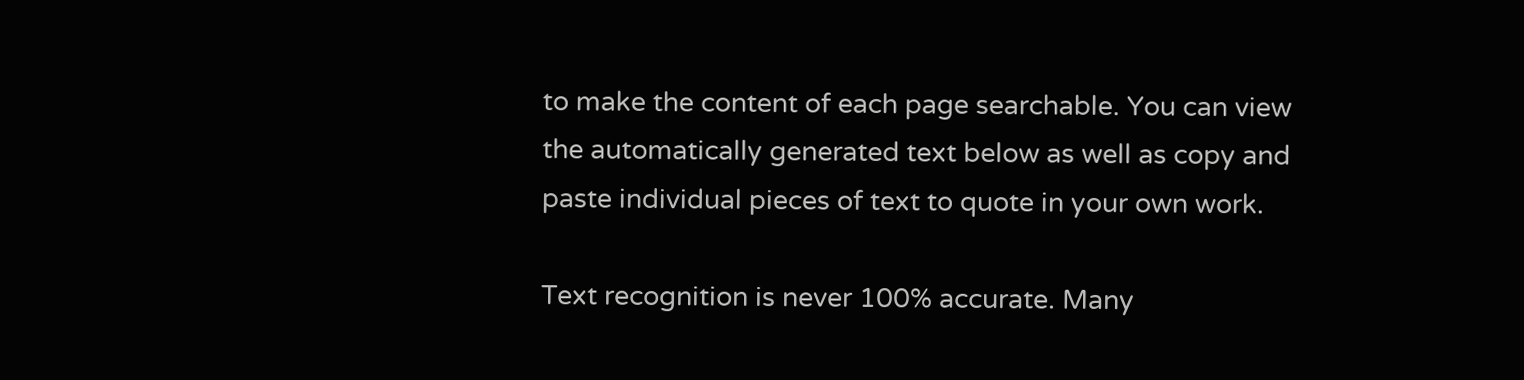to make the content of each page searchable. You can view the automatically generated text below as well as copy and paste individual pieces of text to quote in your own work.

Text recognition is never 100% accurate. Many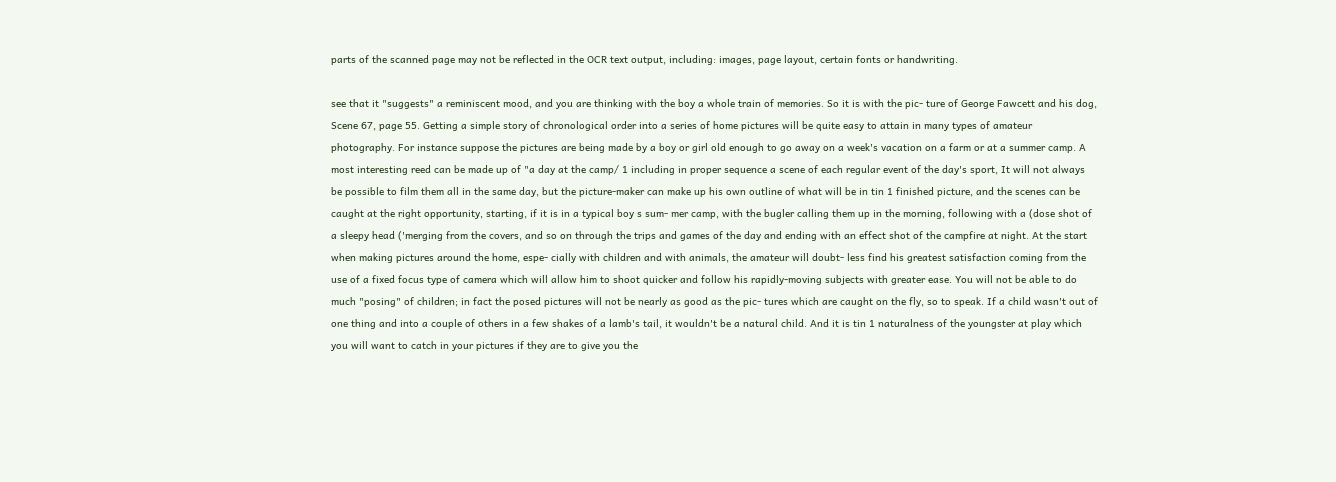parts of the scanned page may not be reflected in the OCR text output, including: images, page layout, certain fonts or handwriting.

see that it "suggests" a reminiscent mood, and you are thinking with the boy a whole train of memories. So it is with the pic- ture of George Fawcett and his dog, Scene 67, page 55. Getting a simple story of chronological order into a series of home pictures will be quite easy to attain in many types of amateur photography. For instance suppose the pictures are being made by a boy or girl old enough to go away on a week's vacation on a farm or at a summer camp. A most interesting reed can be made up of "a day at the camp/ 1 including in proper sequence a scene of each regular event of the day's sport, It will not always be possible to film them all in the same day, but the picture-maker can make up his own outline of what will be in tin 1 finished picture, and the scenes can be caught at the right opportunity, starting, if it is in a typical boy s sum- mer camp, with the bugler calling them up in the morning, following with a (dose shot of a sleepy head ('merging from the covers, and so on through the trips and games of the day and ending with an effect shot of the campfire at night. At the start when making pictures around the home, espe- cially with children and with animals, the amateur will doubt- less find his greatest satisfaction coming from the use of a fixed focus type of camera which will allow him to shoot quicker and follow his rapidly-moving subjects with greater ease. You will not be able to do much "posing" of children; in fact the posed pictures will not be nearly as good as the pic- tures which are caught on the fly, so to speak. If a child wasn't out of one thing and into a couple of others in a few shakes of a lamb's tail, it wouldn't be a natural child. And it is tin 1 naturalness of the youngster at play which you will want to catch in your pictures if they are to give you the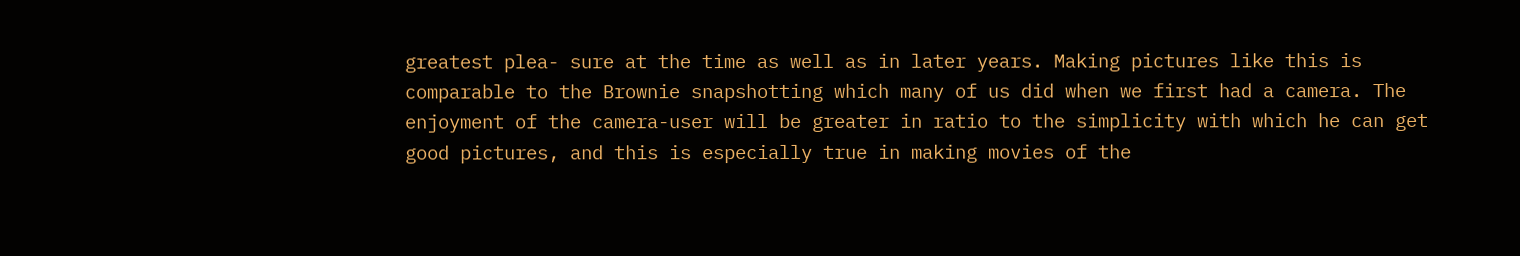greatest plea- sure at the time as well as in later years. Making pictures like this is comparable to the Brownie snapshotting which many of us did when we first had a camera. The enjoyment of the camera-user will be greater in ratio to the simplicity with which he can get good pictures, and this is especially true in making movies of the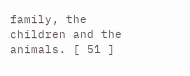family, the children and the animals. [ 51 ]